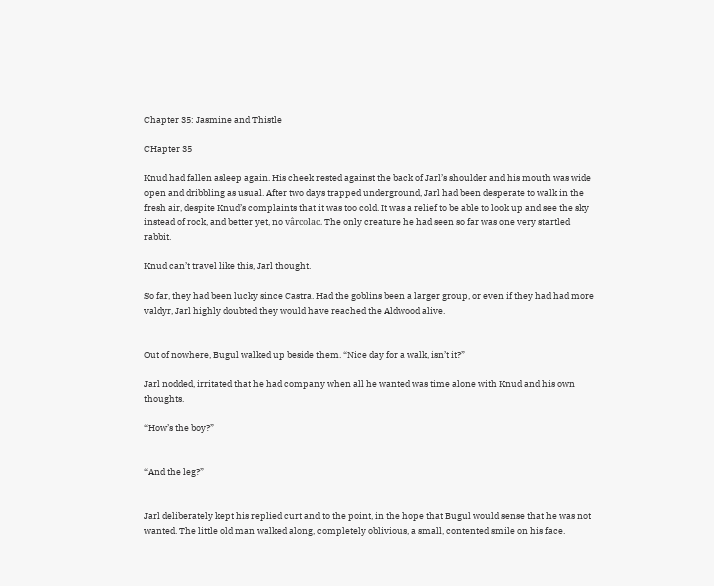Chapter 35: Jasmine and Thistle

CHapter 35

Knud had fallen asleep again. His cheek rested against the back of Jarl’s shoulder and his mouth was wide open and dribbling as usual. After two days trapped underground, Jarl had been desperate to walk in the fresh air, despite Knud’s complaints that it was too cold. It was a relief to be able to look up and see the sky instead of rock, and better yet, no vârcolac. The only creature he had seen so far was one very startled rabbit.

Knud can’t travel like this, Jarl thought.

So far, they had been lucky since Castra. Had the goblins been a larger group, or even if they had had more valdyr, Jarl highly doubted they would have reached the Aldwood alive.


Out of nowhere, Bugul walked up beside them. “Nice day for a walk, isn’t it?”

Jarl nodded, irritated that he had company when all he wanted was time alone with Knud and his own thoughts.

“How’s the boy?”


“And the leg?”


Jarl deliberately kept his replied curt and to the point, in the hope that Bugul would sense that he was not wanted. The little old man walked along, completely oblivious, a small, contented smile on his face.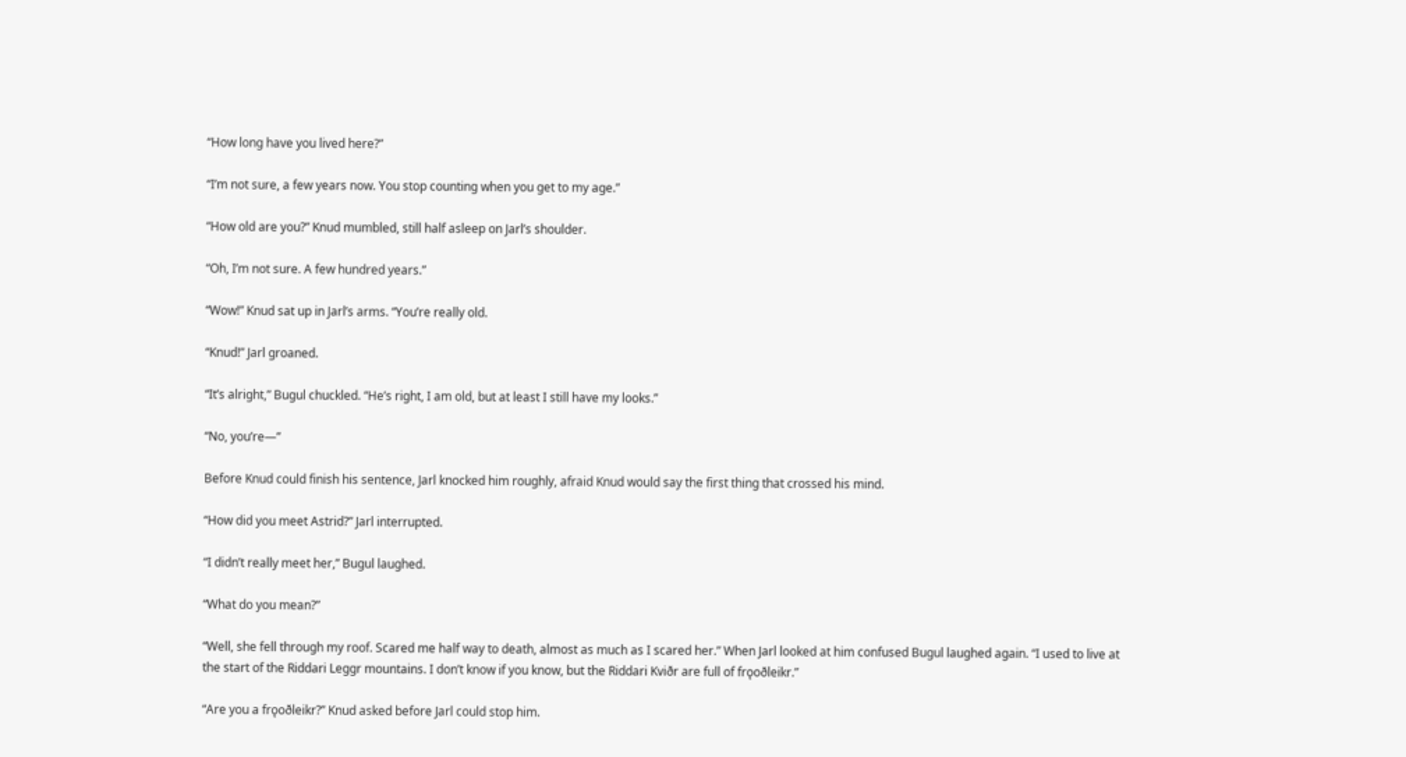“How long have you lived here?”

“I’m not sure, a few years now. You stop counting when you get to my age.”

“How old are you?” Knud mumbled, still half asleep on Jarl’s shoulder.

“Oh, I’m not sure. A few hundred years.”

“Wow!” Knud sat up in Jarl’s arms. “You’re really old.

“Knud!” Jarl groaned.

“It’s alright,” Bugul chuckled. “He’s right, I am old, but at least I still have my looks.”

“No, you’re—”

Before Knud could finish his sentence, Jarl knocked him roughly, afraid Knud would say the first thing that crossed his mind.

“How did you meet Astrid?” Jarl interrupted.

“I didn’t really meet her,” Bugul laughed.

“What do you mean?”

“Well, she fell through my roof. Scared me half way to death, almost as much as I scared her.” When Jarl looked at him confused Bugul laughed again. “I used to live at the start of the Riddari Leggr mountains. I don’t know if you know, but the Riddari Kviðr are full of frǫoðleikr.”

“Are you a frǫoðleikr?” Knud asked before Jarl could stop him.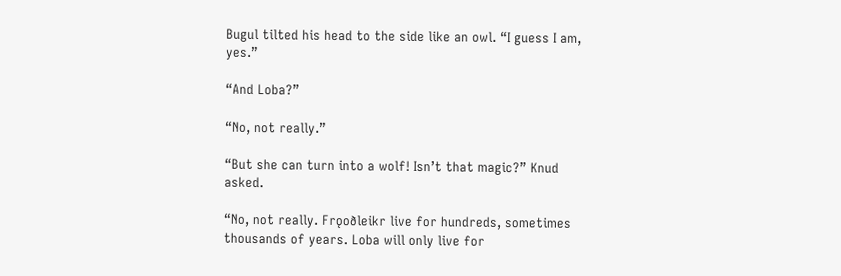Bugul tilted his head to the side like an owl. “I guess I am, yes.”

“And Loba?”

“No, not really.”

“But she can turn into a wolf! Isn’t that magic?” Knud asked.

“No, not really. Frǫoðleikr live for hundreds, sometimes thousands of years. Loba will only live for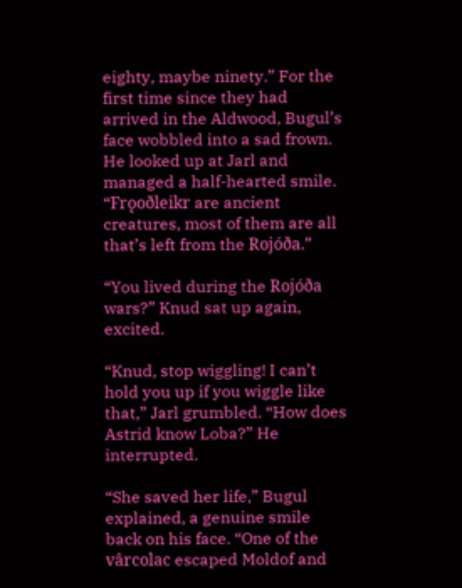eighty, maybe ninety.” For the first time since they had arrived in the Aldwood, Bugul’s face wobbled into a sad frown. He looked up at Jarl and managed a half-hearted smile. “Frǫoðleikr are ancient creatures, most of them are all that’s left from the Rojóða.”

“You lived during the Rojóða wars?” Knud sat up again, excited.

“Knud, stop wiggling! I can’t hold you up if you wiggle like that,” Jarl grumbled. “How does Astrid know Loba?” He interrupted.

“She saved her life,” Bugul explained, a genuine smile back on his face. “One of the vârcolac escaped Moldof and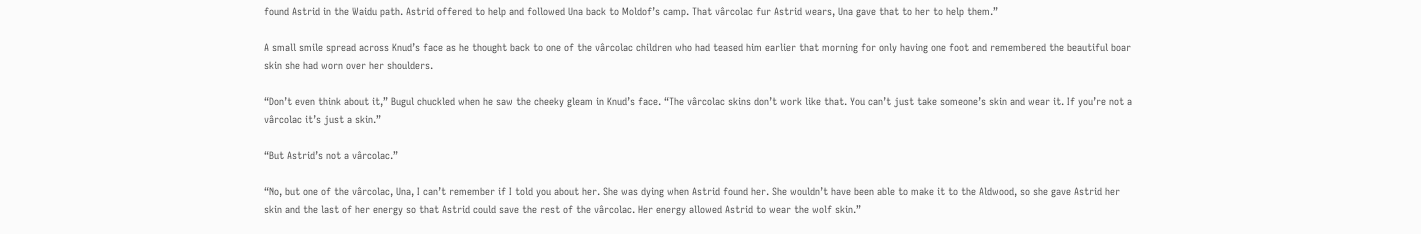found Astrid in the Waidu path. Astrid offered to help and followed Una back to Moldof’s camp. That vârcolac fur Astrid wears, Una gave that to her to help them.”

A small smile spread across Knud’s face as he thought back to one of the vârcolac children who had teased him earlier that morning for only having one foot and remembered the beautiful boar skin she had worn over her shoulders.

“Don’t even think about it,” Bugul chuckled when he saw the cheeky gleam in Knud’s face. “The vârcolac skins don’t work like that. You can’t just take someone’s skin and wear it. If you’re not a vârcolac it’s just a skin.”

“But Astrid’s not a vârcolac.”

“No, but one of the vârcolac, Una, I can’t remember if I told you about her. She was dying when Astrid found her. She wouldn’t have been able to make it to the Aldwood, so she gave Astrid her skin and the last of her energy so that Astrid could save the rest of the vârcolac. Her energy allowed Astrid to wear the wolf skin.”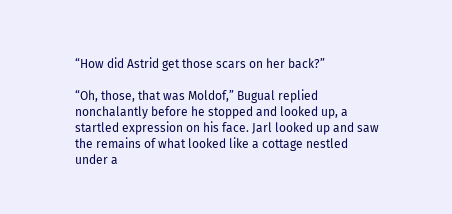“How did Astrid get those scars on her back?”

“Oh, those, that was Moldof,” Bugual replied nonchalantly before he stopped and looked up, a startled expression on his face. Jarl looked up and saw the remains of what looked like a cottage nestled under a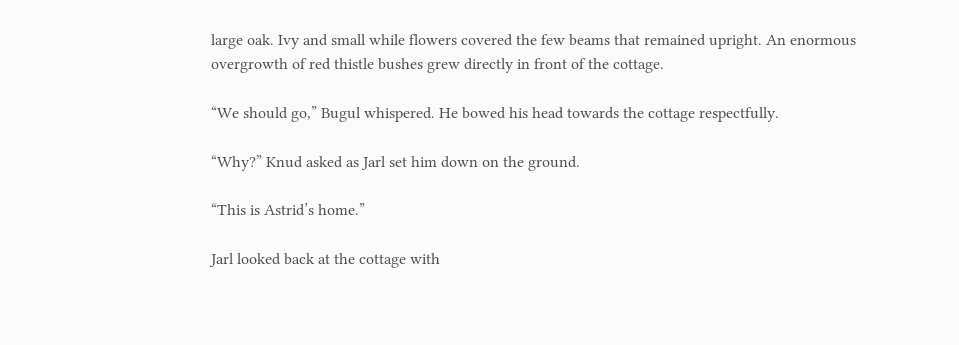large oak. Ivy and small while flowers covered the few beams that remained upright. An enormous overgrowth of red thistle bushes grew directly in front of the cottage.

“We should go,” Bugul whispered. He bowed his head towards the cottage respectfully.

“Why?” Knud asked as Jarl set him down on the ground.

“This is Astrid’s home.”

Jarl looked back at the cottage with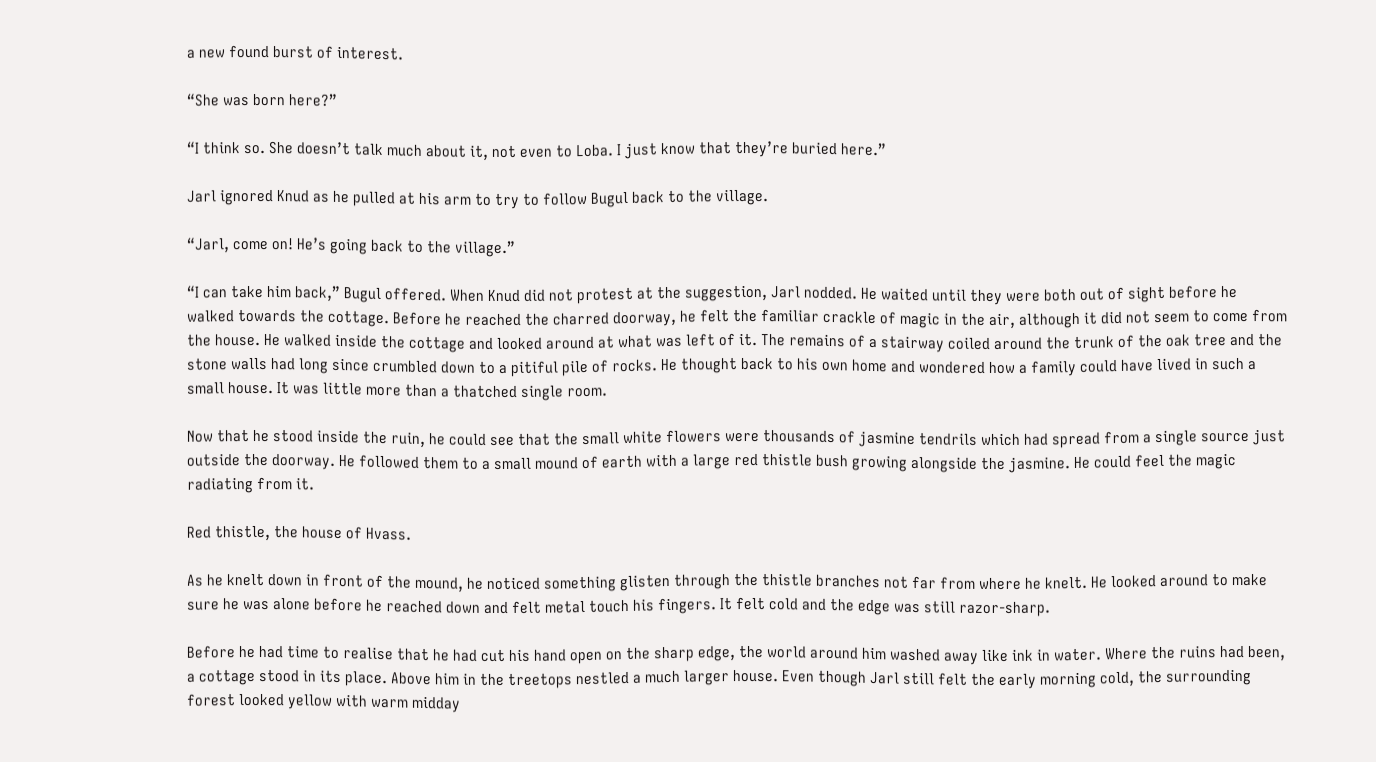a new found burst of interest.

“She was born here?”

“I think so. She doesn’t talk much about it, not even to Loba. I just know that they’re buried here.”

Jarl ignored Knud as he pulled at his arm to try to follow Bugul back to the village.

“Jarl, come on! He’s going back to the village.”

“I can take him back,” Bugul offered. When Knud did not protest at the suggestion, Jarl nodded. He waited until they were both out of sight before he walked towards the cottage. Before he reached the charred doorway, he felt the familiar crackle of magic in the air, although it did not seem to come from the house. He walked inside the cottage and looked around at what was left of it. The remains of a stairway coiled around the trunk of the oak tree and the stone walls had long since crumbled down to a pitiful pile of rocks. He thought back to his own home and wondered how a family could have lived in such a small house. It was little more than a thatched single room.

Now that he stood inside the ruin, he could see that the small white flowers were thousands of jasmine tendrils which had spread from a single source just outside the doorway. He followed them to a small mound of earth with a large red thistle bush growing alongside the jasmine. He could feel the magic radiating from it.

Red thistle, the house of Hvass.

As he knelt down in front of the mound, he noticed something glisten through the thistle branches not far from where he knelt. He looked around to make sure he was alone before he reached down and felt metal touch his fingers. It felt cold and the edge was still razor-sharp.

Before he had time to realise that he had cut his hand open on the sharp edge, the world around him washed away like ink in water. Where the ruins had been, a cottage stood in its place. Above him in the treetops nestled a much larger house. Even though Jarl still felt the early morning cold, the surrounding forest looked yellow with warm midday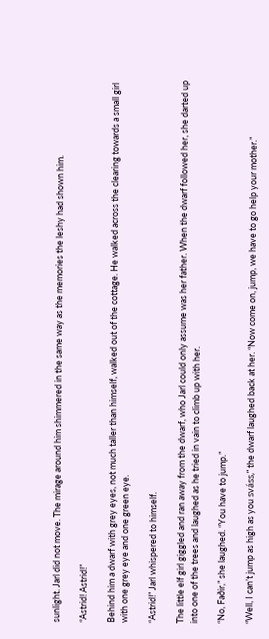sunlight. Jarl did not move. The mirage around him shimmered in the same way as the memories the leshy had shown him.

“Astrid! Astrid!”

Behind him a dwarf with grey eyes, not much taller than himself, walked out of the cottage. He walked across the clearing towards a small girl with one grey eye and one green eye.

“Astrid!” Jarl whispered to himself.

The little elf girl giggled and ran away from the dwarf, who Jarl could only assume was her father. When the dwarf followed her, she darted up into one of the trees and laughed as he tried in vain to climb up with her.

“No, Faðir,” she laughed. “You have to jump.”

“Well, I can’t jump as high as you sváss,” the dwarf laughed back at her. “Now come on, jump, we have to go help your mother.”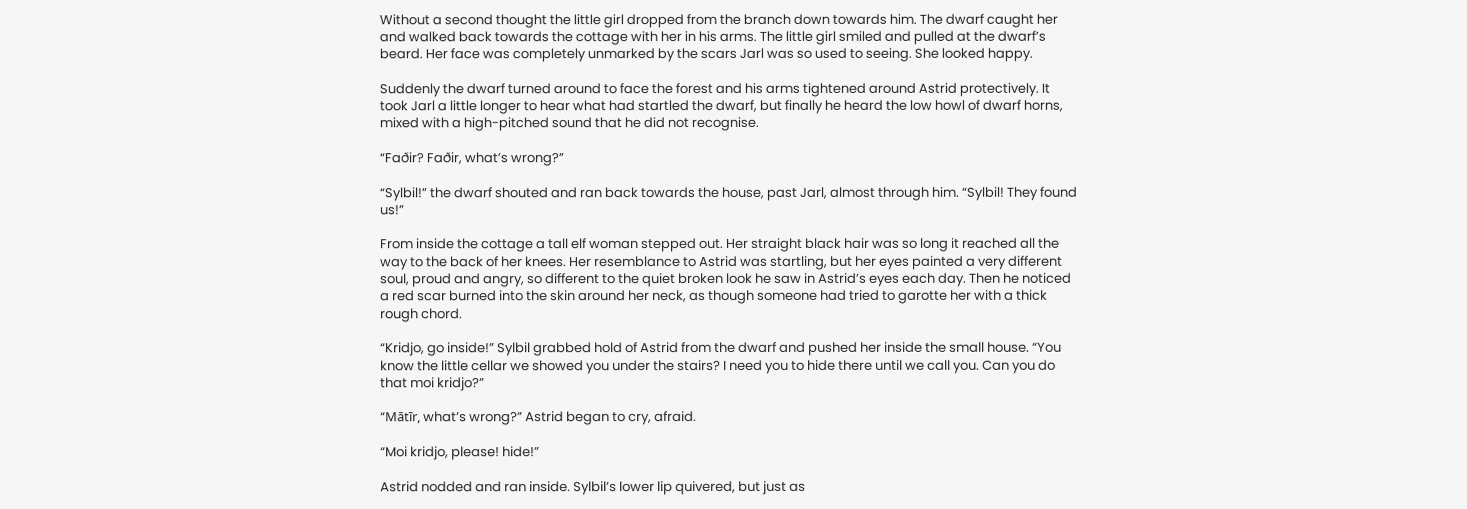Without a second thought the little girl dropped from the branch down towards him. The dwarf caught her and walked back towards the cottage with her in his arms. The little girl smiled and pulled at the dwarf’s beard. Her face was completely unmarked by the scars Jarl was so used to seeing. She looked happy.

Suddenly the dwarf turned around to face the forest and his arms tightened around Astrid protectively. It took Jarl a little longer to hear what had startled the dwarf, but finally he heard the low howl of dwarf horns, mixed with a high-pitched sound that he did not recognise.

“Faðir? Faðir, what’s wrong?”

“Sylbil!” the dwarf shouted and ran back towards the house, past Jarl, almost through him. “Sylbil! They found us!”

From inside the cottage a tall elf woman stepped out. Her straight black hair was so long it reached all the way to the back of her knees. Her resemblance to Astrid was startling, but her eyes painted a very different soul, proud and angry, so different to the quiet broken look he saw in Astrid’s eyes each day. Then he noticed a red scar burned into the skin around her neck, as though someone had tried to garotte her with a thick rough chord.

“Kridjo, go inside!” Sylbil grabbed hold of Astrid from the dwarf and pushed her inside the small house. “You know the little cellar we showed you under the stairs? I need you to hide there until we call you. Can you do that moi kridjo?”

“Mātīr, what’s wrong?” Astrid began to cry, afraid.

“Moi kridjo, please! hide!”

Astrid nodded and ran inside. Sylbil’s lower lip quivered, but just as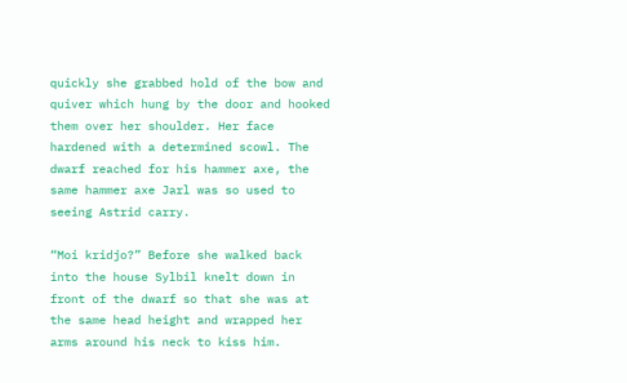quickly she grabbed hold of the bow and quiver which hung by the door and hooked them over her shoulder. Her face hardened with a determined scowl. The dwarf reached for his hammer axe, the same hammer axe Jarl was so used to seeing Astrid carry.

“Moi kridjo?” Before she walked back into the house Sylbil knelt down in front of the dwarf so that she was at the same head height and wrapped her arms around his neck to kiss him.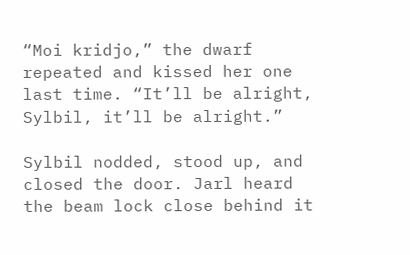“Moi kridjo,” the dwarf repeated and kissed her one last time. “It’ll be alright, Sylbil, it’ll be alright.”

Sylbil nodded, stood up, and closed the door. Jarl heard the beam lock close behind it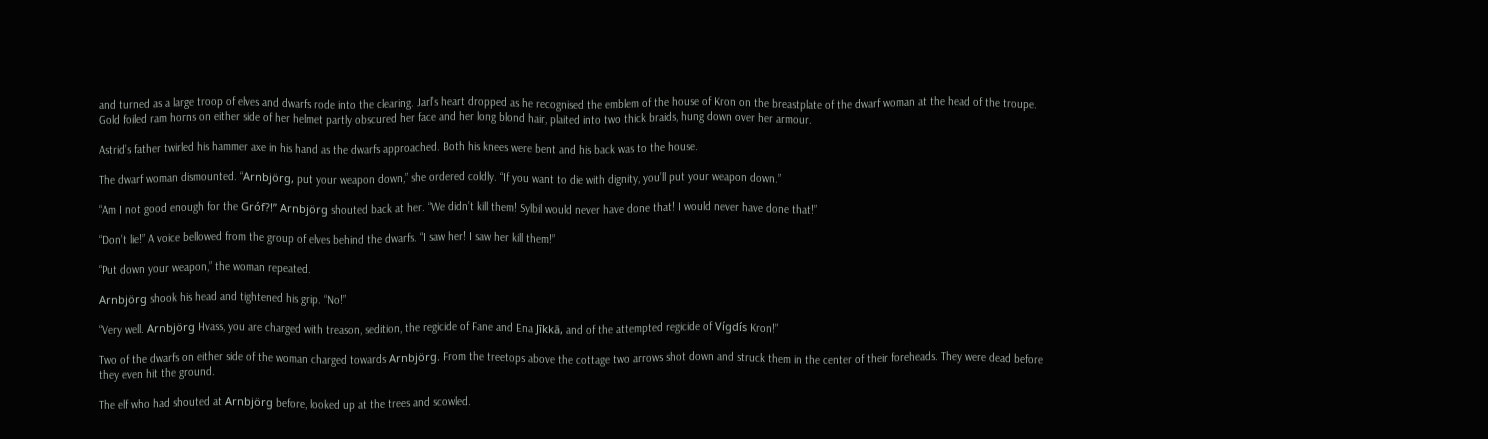and turned as a large troop of elves and dwarfs rode into the clearing. Jarl’s heart dropped as he recognised the emblem of the house of Kron on the breastplate of the dwarf woman at the head of the troupe. Gold foiled ram horns on either side of her helmet partly obscured her face and her long blond hair, plaited into two thick braids, hung down over her armour.

Astrid’s father twirled his hammer axe in his hand as the dwarfs approached. Both his knees were bent and his back was to the house.

The dwarf woman dismounted. “Arnbjörg, put your weapon down,” she ordered coldly. “If you want to die with dignity, you’ll put your weapon down.”

“Am I not good enough for the Gróf?!” Arnbjörg shouted back at her. “We didn’t kill them! Sylbil would never have done that! I would never have done that!”

“Don’t lie!” A voice bellowed from the group of elves behind the dwarfs. “I saw her! I saw her kill them!”

“Put down your weapon,” the woman repeated.

Arnbjörg shook his head and tightened his grip. “No!”

“Very well. Arnbjörg Hvass, you are charged with treason, sedition, the regicide of Fane and Ena Jīkkā, and of the attempted regicide of Vígdís Kron!”

Two of the dwarfs on either side of the woman charged towards Arnbjörg. From the treetops above the cottage two arrows shot down and struck them in the center of their foreheads. They were dead before they even hit the ground.

The elf who had shouted at Arnbjörg before, looked up at the trees and scowled.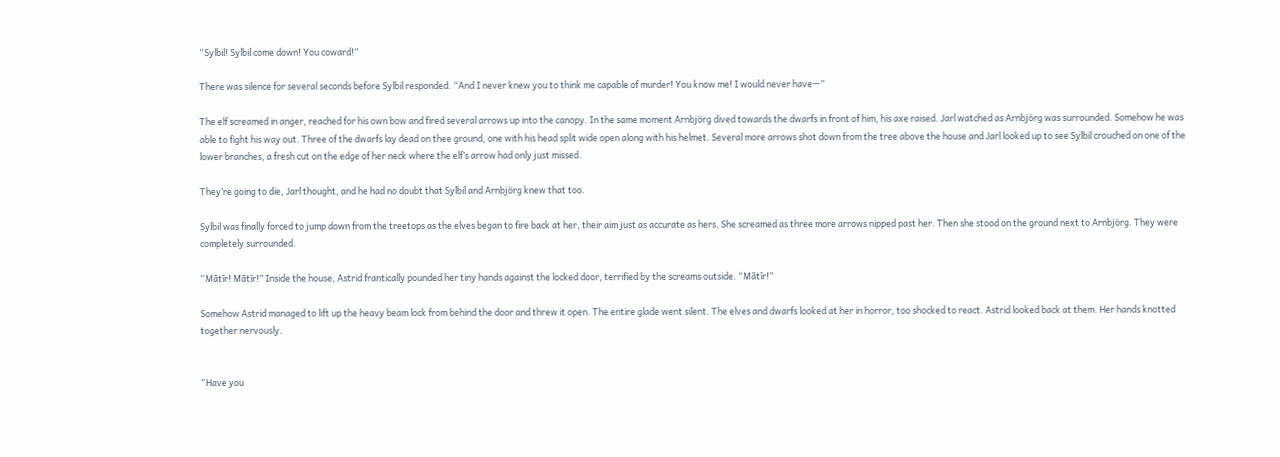“Sylbil! Sylbil come down! You coward!”

There was silence for several seconds before Sylbil responded. “And I never knew you to think me capable of murder! You know me! I would never have—”

The elf screamed in anger, reached for his own bow and fired several arrows up into the canopy. In the same moment Arnbjörg dived towards the dwarfs in front of him, his axe raised. Jarl watched as Arnbjörg was surrounded. Somehow he was able to fight his way out. Three of the dwarfs lay dead on thee ground, one with his head split wide open along with his helmet. Several more arrows shot down from the tree above the house and Jarl looked up to see Sylbil crouched on one of the lower branches, a fresh cut on the edge of her neck where the elf’s arrow had only just missed.

They’re going to die, Jarl thought, and he had no doubt that Sylbil and Arnbjörg knew that too.

Sylbil was finally forced to jump down from the treetops as the elves began to fire back at her, their aim just as accurate as hers. She screamed as three more arrows nipped past her. Then she stood on the ground next to Arnbjörg. They were completely surrounded.

“Mātīr! Mātīr!” Inside the house, Astrid frantically pounded her tiny hands against the locked door, terrified by the screams outside. “Mātīr!”

Somehow Astrid managed to lift up the heavy beam lock from behind the door and threw it open. The entire glade went silent. The elves and dwarfs looked at her in horror, too shocked to react. Astrid looked back at them. Her hands knotted together nervously.


“Have you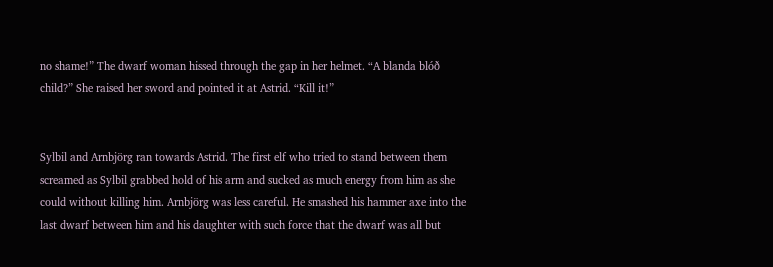no shame!” The dwarf woman hissed through the gap in her helmet. “A blanda blóð child?” She raised her sword and pointed it at Astrid. “Kill it!”


Sylbil and Arnbjörg ran towards Astrid. The first elf who tried to stand between them screamed as Sylbil grabbed hold of his arm and sucked as much energy from him as she could without killing him. Arnbjörg was less careful. He smashed his hammer axe into the last dwarf between him and his daughter with such force that the dwarf was all but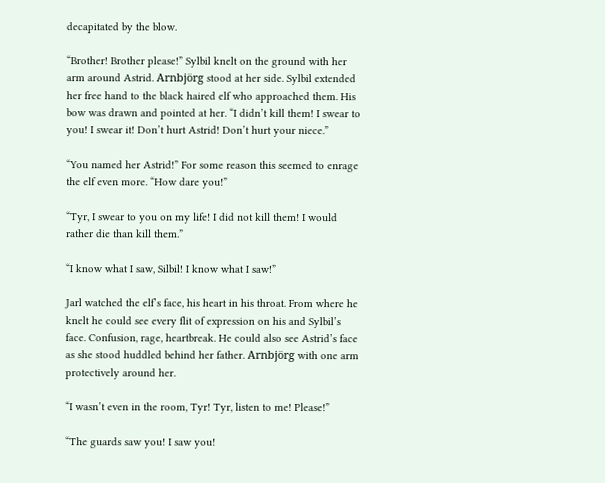decapitated by the blow.

“Brother! Brother please!” Sylbil knelt on the ground with her arm around Astrid. Arnbjörg stood at her side. Sylbil extended her free hand to the black haired elf who approached them. His bow was drawn and pointed at her. “I didn’t kill them! I swear to you! I swear it! Don’t hurt Astrid! Don’t hurt your niece.”

“You named her Astrid!” For some reason this seemed to enrage the elf even more. “How dare you!”

“Tyr, I swear to you on my life! I did not kill them! I would rather die than kill them.”

“I know what I saw, Silbil! I know what I saw!”

Jarl watched the elf’s face, his heart in his throat. From where he knelt he could see every flit of expression on his and Sylbil’s face. Confusion, rage, heartbreak. He could also see Astrid’s face as she stood huddled behind her father. Arnbjörg with one arm protectively around her.

“I wasn’t even in the room, Tyr! Tyr, listen to me! Please!”

“The guards saw you! I saw you!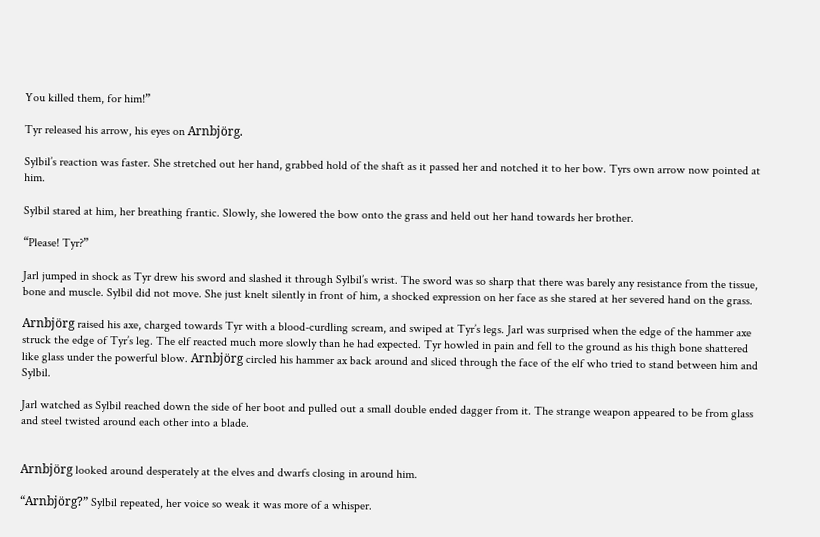You killed them, for him!”

Tyr released his arrow, his eyes on Arnbjörg.

Sylbil’s reaction was faster. She stretched out her hand, grabbed hold of the shaft as it passed her and notched it to her bow. Tyrs own arrow now pointed at him.

Sylbil stared at him, her breathing frantic. Slowly, she lowered the bow onto the grass and held out her hand towards her brother.

“Please! Tyr?”

Jarl jumped in shock as Tyr drew his sword and slashed it through Sylbil’s wrist. The sword was so sharp that there was barely any resistance from the tissue, bone and muscle. Sylbil did not move. She just knelt silently in front of him, a shocked expression on her face as she stared at her severed hand on the grass.

Arnbjörg raised his axe, charged towards Tyr with a blood-curdling scream, and swiped at Tyr’s legs. Jarl was surprised when the edge of the hammer axe struck the edge of Tyr’s leg. The elf reacted much more slowly than he had expected. Tyr howled in pain and fell to the ground as his thigh bone shattered like glass under the powerful blow. Arnbjörg circled his hammer ax back around and sliced through the face of the elf who tried to stand between him and Sylbil.

Jarl watched as Sylbil reached down the side of her boot and pulled out a small double ended dagger from it. The strange weapon appeared to be from glass and steel twisted around each other into a blade.


Arnbjörg looked around desperately at the elves and dwarfs closing in around him.

“Arnbjörg?” Sylbil repeated, her voice so weak it was more of a whisper.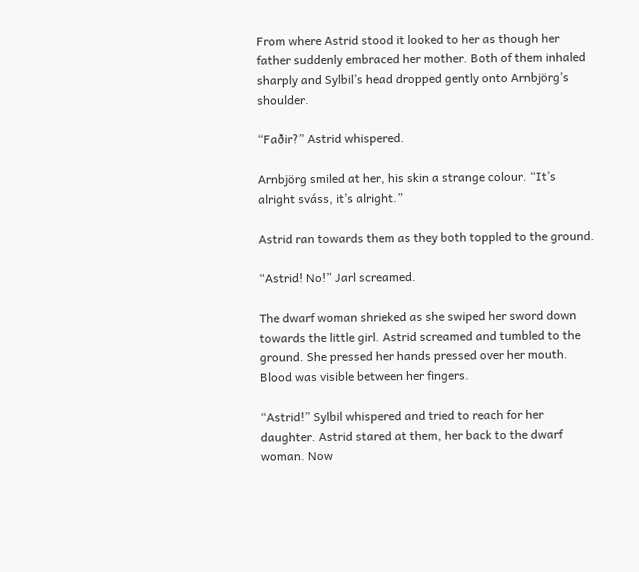From where Astrid stood it looked to her as though her father suddenly embraced her mother. Both of them inhaled sharply and Sylbil’s head dropped gently onto Arnbjörg’s shoulder.

“Faðir?” Astrid whispered.

Arnbjörg smiled at her, his skin a strange colour. “It’s alright sváss, it’s alright.”

Astrid ran towards them as they both toppled to the ground.

“Astrid! No!” Jarl screamed.

The dwarf woman shrieked as she swiped her sword down towards the little girl. Astrid screamed and tumbled to the ground. She pressed her hands pressed over her mouth. Blood was visible between her fingers.

“Astrid!” Sylbil whispered and tried to reach for her daughter. Astrid stared at them, her back to the dwarf woman. Now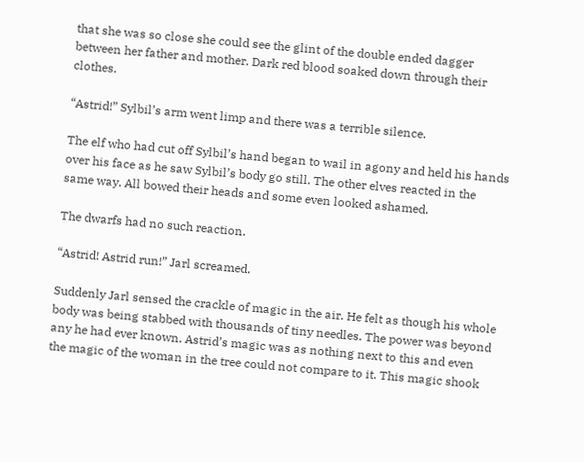that she was so close she could see the glint of the double ended dagger between her father and mother. Dark red blood soaked down through their clothes.

“Astrid!” Sylbil’s arm went limp and there was a terrible silence.

The elf who had cut off Sylbil’s hand began to wail in agony and held his hands over his face as he saw Sylbil’s body go still. The other elves reacted in the same way. All bowed their heads and some even looked ashamed.

The dwarfs had no such reaction.

“Astrid! Astrid run!” Jarl screamed.

Suddenly Jarl sensed the crackle of magic in the air. He felt as though his whole body was being stabbed with thousands of tiny needles. The power was beyond any he had ever known. Astrid’s magic was as nothing next to this and even the magic of the woman in the tree could not compare to it. This magic shook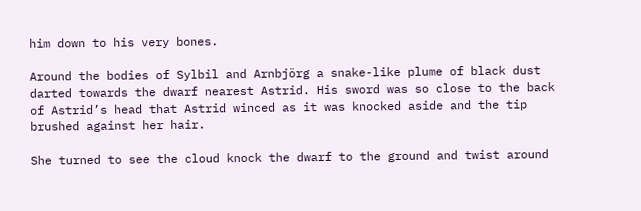him down to his very bones.

Around the bodies of Sylbil and Arnbjörg a snake-like plume of black dust darted towards the dwarf nearest Astrid. His sword was so close to the back of Astrid’s head that Astrid winced as it was knocked aside and the tip brushed against her hair.

She turned to see the cloud knock the dwarf to the ground and twist around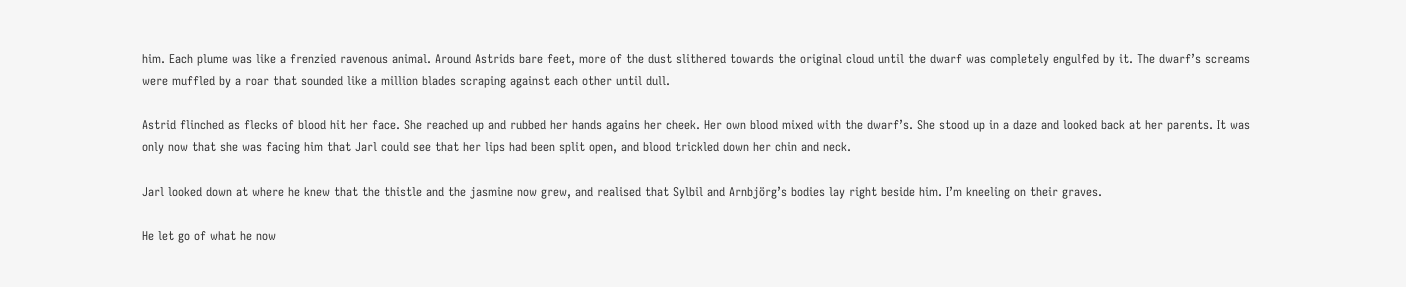him. Each plume was like a frenzied ravenous animal. Around Astrids bare feet, more of the dust slithered towards the original cloud until the dwarf was completely engulfed by it. The dwarf’s screams were muffled by a roar that sounded like a million blades scraping against each other until dull.

Astrid flinched as flecks of blood hit her face. She reached up and rubbed her hands agains her cheek. Her own blood mixed with the dwarf’s. She stood up in a daze and looked back at her parents. It was only now that she was facing him that Jarl could see that her lips had been split open, and blood trickled down her chin and neck.

Jarl looked down at where he knew that the thistle and the jasmine now grew, and realised that Sylbil and Arnbjörg’s bodies lay right beside him. I’m kneeling on their graves.

He let go of what he now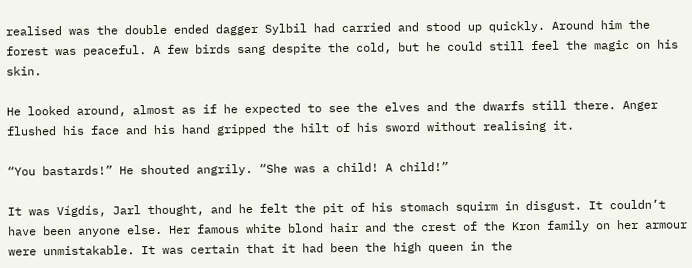realised was the double ended dagger Sylbil had carried and stood up quickly. Around him the forest was peaceful. A few birds sang despite the cold, but he could still feel the magic on his skin.

He looked around, almost as if he expected to see the elves and the dwarfs still there. Anger flushed his face and his hand gripped the hilt of his sword without realising it.

“You bastards!” He shouted angrily. “She was a child! A child!”

It was Vígdís, Jarl thought, and he felt the pit of his stomach squirm in disgust. It couldn’t have been anyone else. Her famous white blond hair and the crest of the Kron family on her armour were unmistakable. It was certain that it had been the high queen in the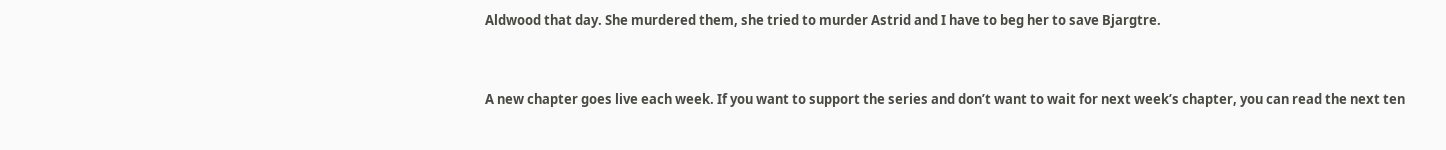Aldwood that day. She murdered them, she tried to murder Astrid and I have to beg her to save Bjargtre.


A new chapter goes live each week. If you want to support the series and don’t want to wait for next week’s chapter, you can read the next ten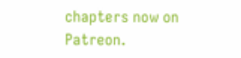chapters now on Patreon.